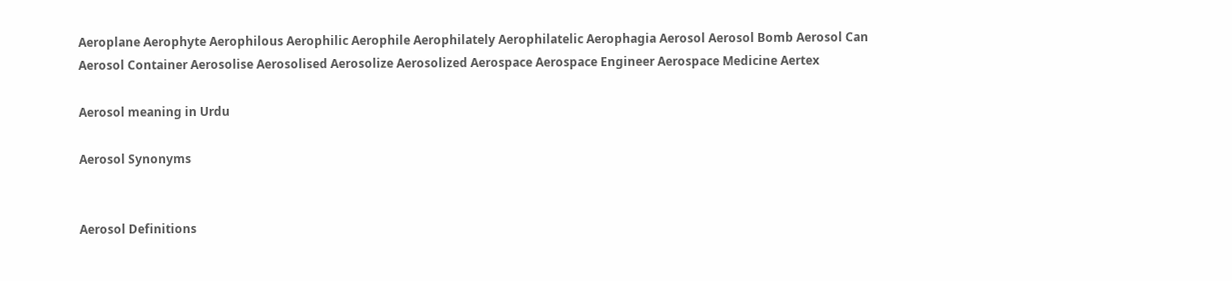Aeroplane Aerophyte Aerophilous Aerophilic Aerophile Aerophilately Aerophilatelic Aerophagia Aerosol Aerosol Bomb Aerosol Can Aerosol Container Aerosolise Aerosolised Aerosolize Aerosolized Aerospace Aerospace Engineer Aerospace Medicine Aertex

Aerosol meaning in Urdu

Aerosol Synonyms


Aerosol Definitions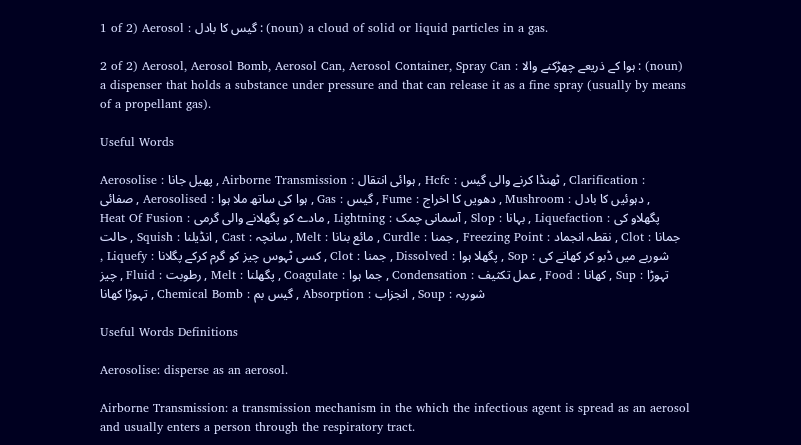1 of 2) Aerosol : گیس کا بادل : (noun) a cloud of solid or liquid particles in a gas.

2 of 2) Aerosol, Aerosol Bomb, Aerosol Can, Aerosol Container, Spray Can : ہوا کے ذریعے چھڑکنے والا : (noun) a dispenser that holds a substance under pressure and that can release it as a fine spray (usually by means of a propellant gas).

Useful Words

Aerosolise : پھیل جانا , Airborne Transmission : ہوائی انتقال , Hcfc : ٹھنڈا کرنے والی گیس , Clarification : صفائی , Aerosolised : ہوا کی ساتھ ملا ہوا , Gas : گیس , Fume : دھویں کا اخراج , Mushroom : دہوئیں کا بادل , Heat Of Fusion : مادے کو پگھلانے والی گرمی , Lightning : آسمانی چمک , Slop : بہانا , Liquefaction : پگھلاو کی حالت , Squish : انڈیلنا , Cast : سانچہ , Melt : مائع بنانا , Curdle : جمنا , Freezing Point : نقطہ انجماد , Clot : جمانا , Liquefy : کسی ٹہوس چیز کو گرم کرکے پگلانا , Clot : جمنا , Dissolved : پگھلا ہوا , Sop : شوربے میں ڈبو کر کھانے کی چیز , Fluid : رطوبت , Melt : پگھلنا , Coagulate : جما ہوا , Condensation : عمل تکثیف , Food : کھانا , Sup : تہوڑا تہوڑا کھانا , Chemical Bomb : گیس بم , Absorption : انجزاب , Soup : شوربہ

Useful Words Definitions

Aerosolise: disperse as an aerosol.

Airborne Transmission: a transmission mechanism in the which the infectious agent is spread as an aerosol and usually enters a person through the respiratory tract.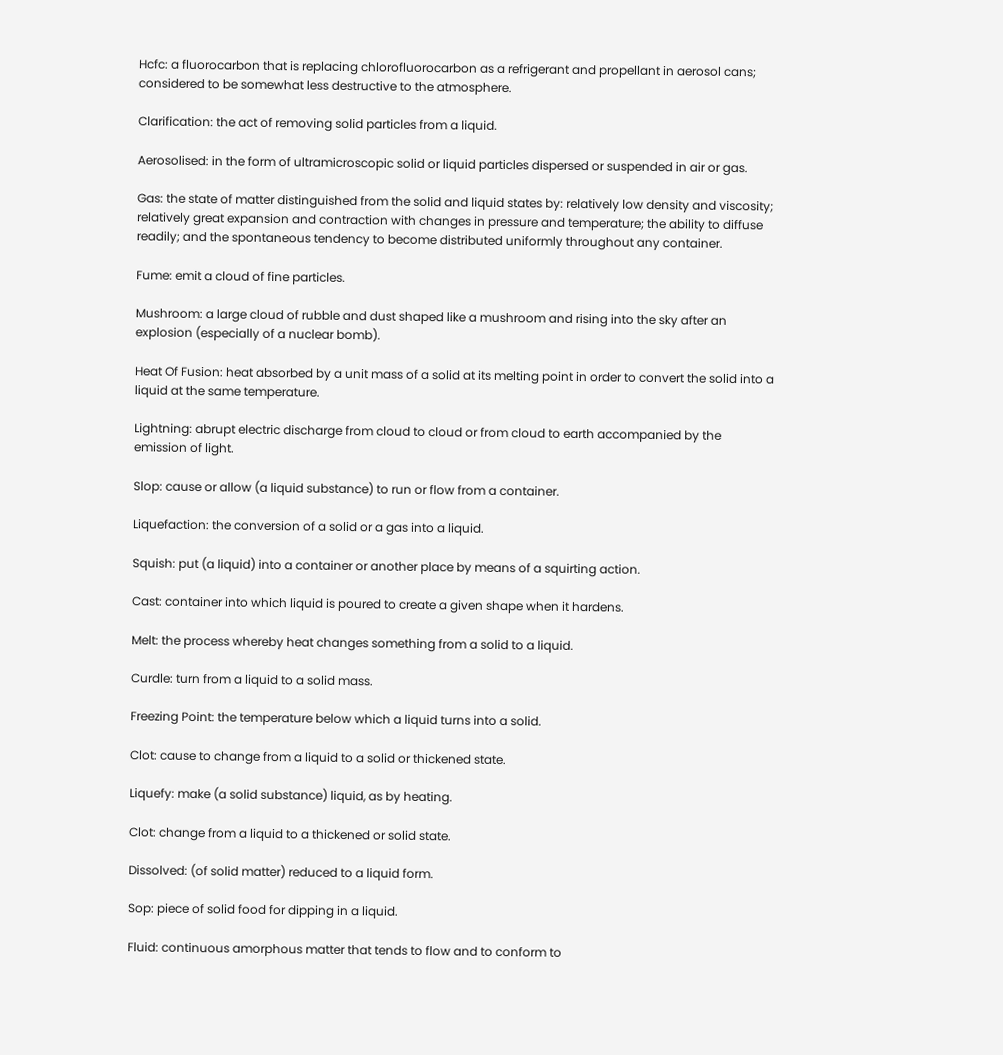Hcfc: a fluorocarbon that is replacing chlorofluorocarbon as a refrigerant and propellant in aerosol cans; considered to be somewhat less destructive to the atmosphere.

Clarification: the act of removing solid particles from a liquid.

Aerosolised: in the form of ultramicroscopic solid or liquid particles dispersed or suspended in air or gas.

Gas: the state of matter distinguished from the solid and liquid states by: relatively low density and viscosity; relatively great expansion and contraction with changes in pressure and temperature; the ability to diffuse readily; and the spontaneous tendency to become distributed uniformly throughout any container.

Fume: emit a cloud of fine particles.

Mushroom: a large cloud of rubble and dust shaped like a mushroom and rising into the sky after an explosion (especially of a nuclear bomb).

Heat Of Fusion: heat absorbed by a unit mass of a solid at its melting point in order to convert the solid into a liquid at the same temperature.

Lightning: abrupt electric discharge from cloud to cloud or from cloud to earth accompanied by the emission of light.

Slop: cause or allow (a liquid substance) to run or flow from a container.

Liquefaction: the conversion of a solid or a gas into a liquid.

Squish: put (a liquid) into a container or another place by means of a squirting action.

Cast: container into which liquid is poured to create a given shape when it hardens.

Melt: the process whereby heat changes something from a solid to a liquid.

Curdle: turn from a liquid to a solid mass.

Freezing Point: the temperature below which a liquid turns into a solid.

Clot: cause to change from a liquid to a solid or thickened state.

Liquefy: make (a solid substance) liquid, as by heating.

Clot: change from a liquid to a thickened or solid state.

Dissolved: (of solid matter) reduced to a liquid form.

Sop: piece of solid food for dipping in a liquid.

Fluid: continuous amorphous matter that tends to flow and to conform to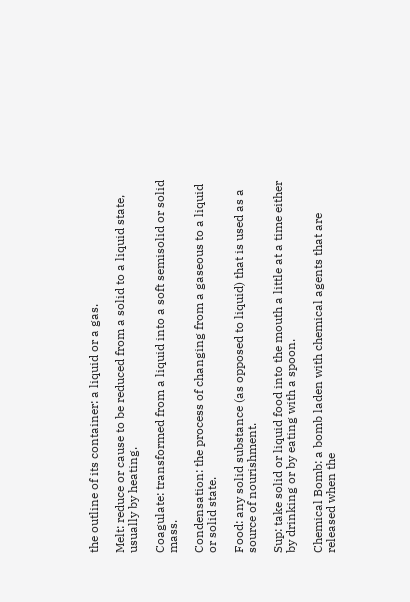the outline of its container: a liquid or a gas.

Melt: reduce or cause to be reduced from a solid to a liquid state, usually by heating.

Coagulate: transformed from a liquid into a soft semisolid or solid mass.

Condensation: the process of changing from a gaseous to a liquid or solid state.

Food: any solid substance (as opposed to liquid) that is used as a source of nourishment.

Sup: take solid or liquid food into the mouth a little at a time either by drinking or by eating with a spoon.

Chemical Bomb: a bomb laden with chemical agents that are released when the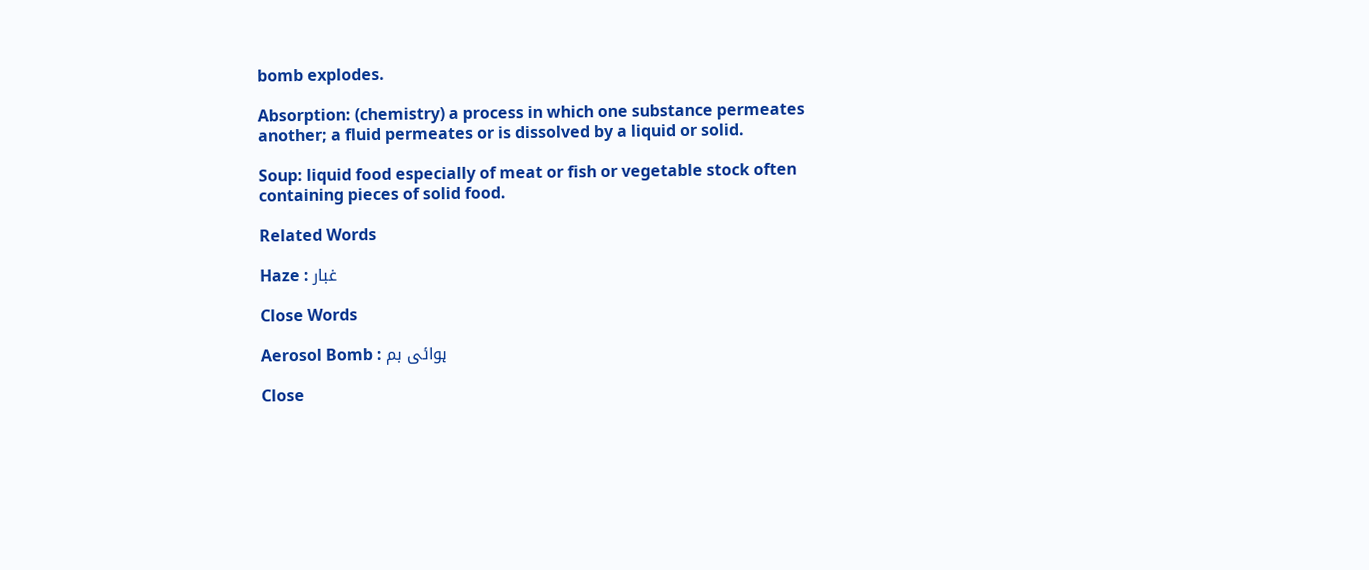bomb explodes.

Absorption: (chemistry) a process in which one substance permeates another; a fluid permeates or is dissolved by a liquid or solid.

Soup: liquid food especially of meat or fish or vegetable stock often containing pieces of solid food.

Related Words

Haze : غبار

Close Words

Aerosol Bomb : ہوائی بم

Close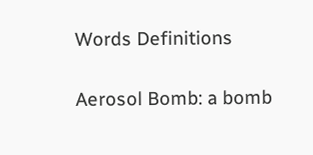Words Definitions

Aerosol Bomb: a bomb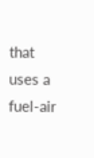that uses a fuel-air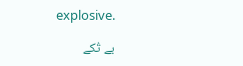explosive.

بے تُکے